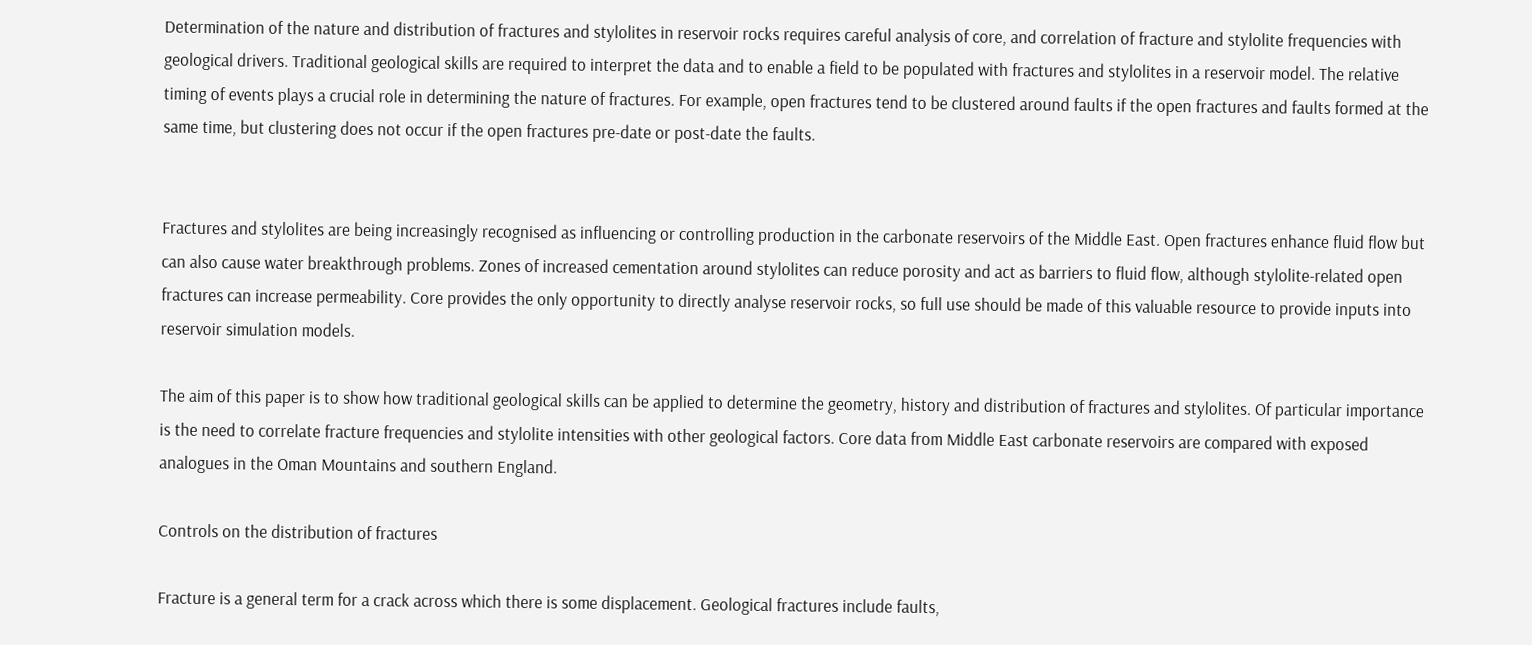Determination of the nature and distribution of fractures and stylolites in reservoir rocks requires careful analysis of core, and correlation of fracture and stylolite frequencies with geological drivers. Traditional geological skills are required to interpret the data and to enable a field to be populated with fractures and stylolites in a reservoir model. The relative timing of events plays a crucial role in determining the nature of fractures. For example, open fractures tend to be clustered around faults if the open fractures and faults formed at the same time, but clustering does not occur if the open fractures pre-date or post-date the faults.


Fractures and stylolites are being increasingly recognised as influencing or controlling production in the carbonate reservoirs of the Middle East. Open fractures enhance fluid flow but can also cause water breakthrough problems. Zones of increased cementation around stylolites can reduce porosity and act as barriers to fluid flow, although stylolite-related open fractures can increase permeability. Core provides the only opportunity to directly analyse reservoir rocks, so full use should be made of this valuable resource to provide inputs into reservoir simulation models.

The aim of this paper is to show how traditional geological skills can be applied to determine the geometry, history and distribution of fractures and stylolites. Of particular importance is the need to correlate fracture frequencies and stylolite intensities with other geological factors. Core data from Middle East carbonate reservoirs are compared with exposed analogues in the Oman Mountains and southern England.

Controls on the distribution of fractures

Fracture is a general term for a crack across which there is some displacement. Geological fractures include faults,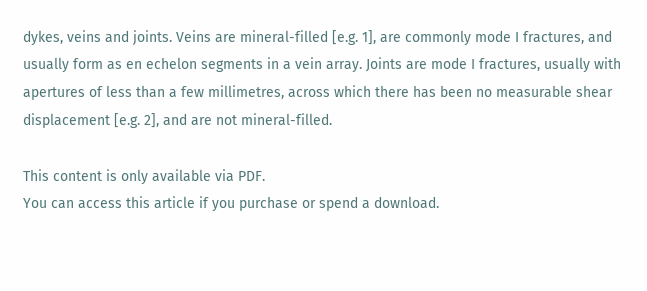dykes, veins and joints. Veins are mineral-filled [e.g. 1], are commonly mode I fractures, and usually form as en echelon segments in a vein array. Joints are mode I fractures, usually with apertures of less than a few millimetres, across which there has been no measurable shear displacement [e.g. 2], and are not mineral-filled.

This content is only available via PDF.
You can access this article if you purchase or spend a download.